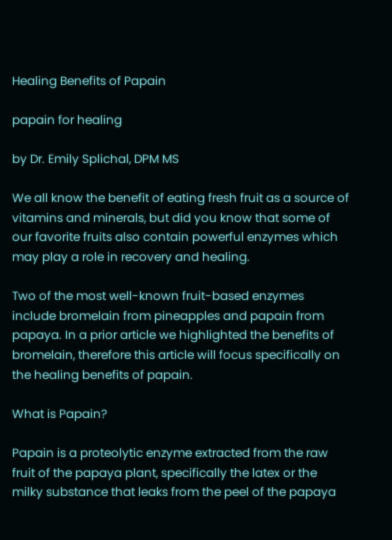Healing Benefits of Papain

papain for healing

by Dr. Emily Splichal, DPM MS

We all know the benefit of eating fresh fruit as a source of vitamins and minerals, but did you know that some of our favorite fruits also contain powerful enzymes which may play a role in recovery and healing.

Two of the most well-known fruit-based enzymes include bromelain from pineapples and papain from papaya. In a prior article we highlighted the benefits of bromelain, therefore this article will focus specifically on the healing benefits of papain.

What is Papain?

Papain is a proteolytic enzyme extracted from the raw fruit of the papaya plant, specifically the latex or the milky substance that leaks from the peel of the papaya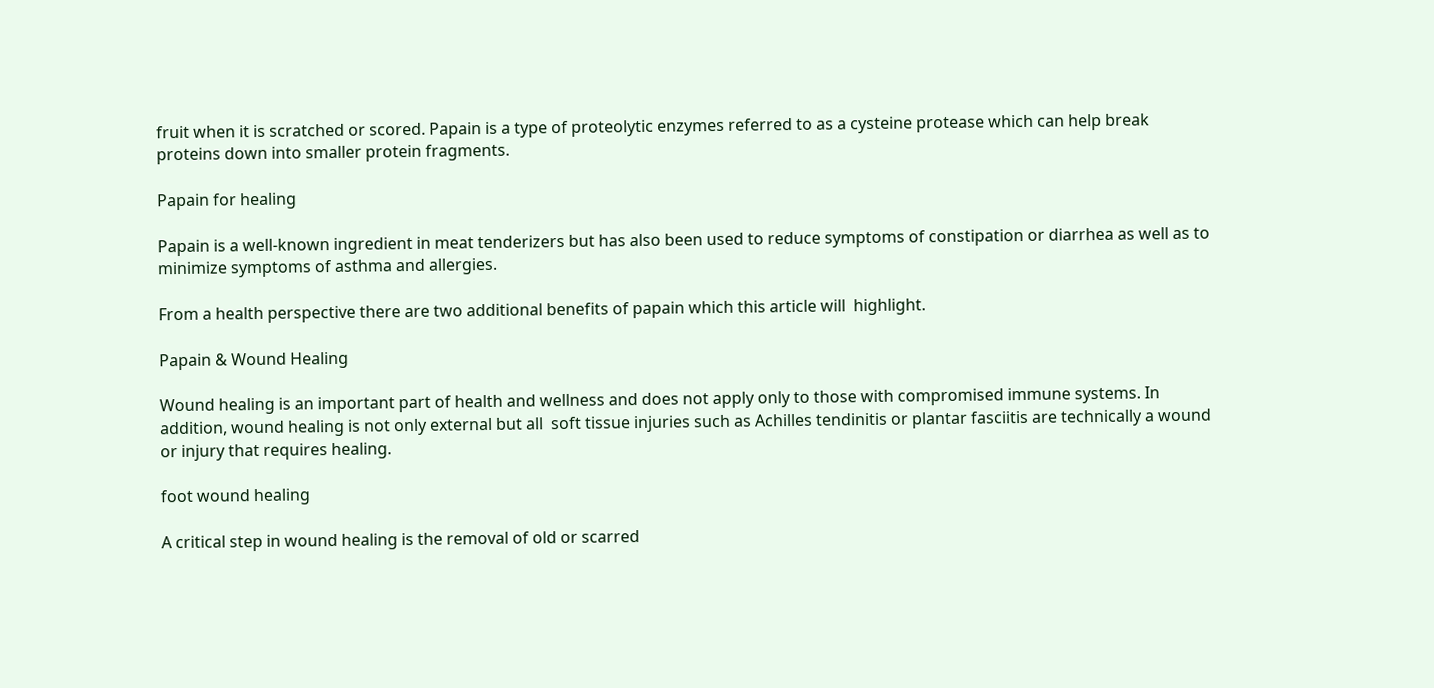fruit when it is scratched or scored. Papain is a type of proteolytic enzymes referred to as a cysteine protease which can help break proteins down into smaller protein fragments.

Papain for healing

Papain is a well-known ingredient in meat tenderizers but has also been used to reduce symptoms of constipation or diarrhea as well as to minimize symptoms of asthma and allergies.

From a health perspective there are two additional benefits of papain which this article will  highlight.

Papain & Wound Healing

Wound healing is an important part of health and wellness and does not apply only to those with compromised immune systems. In addition, wound healing is not only external but all  soft tissue injuries such as Achilles tendinitis or plantar fasciitis are technically a wound or injury that requires healing.

foot wound healing

A critical step in wound healing is the removal of old or scarred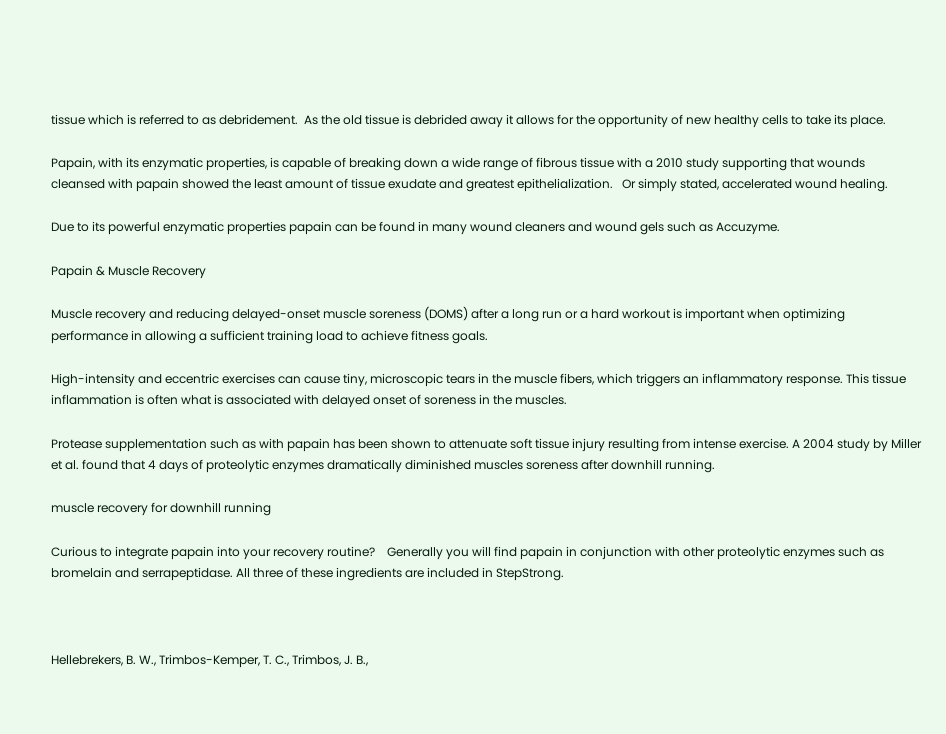tissue which is referred to as debridement.  As the old tissue is debrided away it allows for the opportunity of new healthy cells to take its place.

Papain, with its enzymatic properties, is capable of breaking down a wide range of fibrous tissue with a 2010 study supporting that wounds cleansed with papain showed the least amount of tissue exudate and greatest epithelialization.   Or simply stated, accelerated wound healing.

Due to its powerful enzymatic properties papain can be found in many wound cleaners and wound gels such as Accuzyme.

Papain & Muscle Recovery

Muscle recovery and reducing delayed-onset muscle soreness (DOMS) after a long run or a hard workout is important when optimizing performance in allowing a sufficient training load to achieve fitness goals.

High-intensity and eccentric exercises can cause tiny, microscopic tears in the muscle fibers, which triggers an inflammatory response. This tissue inflammation is often what is associated with delayed onset of soreness in the muscles.

Protease supplementation such as with papain has been shown to attenuate soft tissue injury resulting from intense exercise. A 2004 study by Miller et al. found that 4 days of proteolytic enzymes dramatically diminished muscles soreness after downhill running.

muscle recovery for downhill running

Curious to integrate papain into your recovery routine?    Generally you will find papain in conjunction with other proteolytic enzymes such as bromelain and serrapeptidase. All three of these ingredients are included in StepStrong.



Hellebrekers, B. W., Trimbos-Kemper, T. C., Trimbos, J. B.,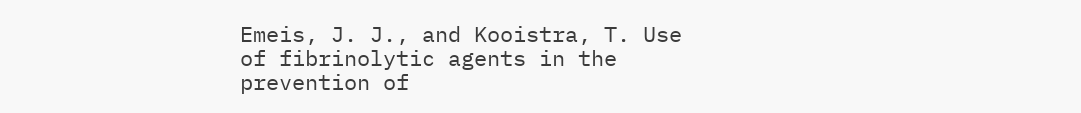Emeis, J. J., and Kooistra, T. Use of fibrinolytic agents in the prevention of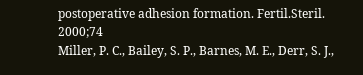postoperative adhesion formation. Fertil.Steril. 2000;74
Miller, P. C., Bailey, S. P., Barnes, M. E., Derr, S. J.,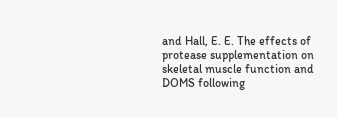and Hall, E. E. The effects of protease supplementation on skeletal muscle function and DOMS following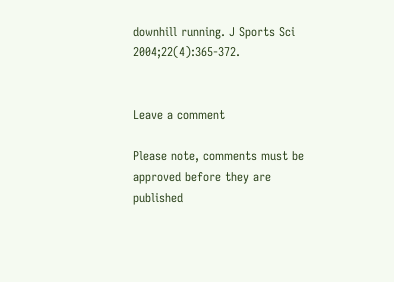downhill running. J Sports Sci 2004;22(4):365-372.


Leave a comment

Please note, comments must be approved before they are published